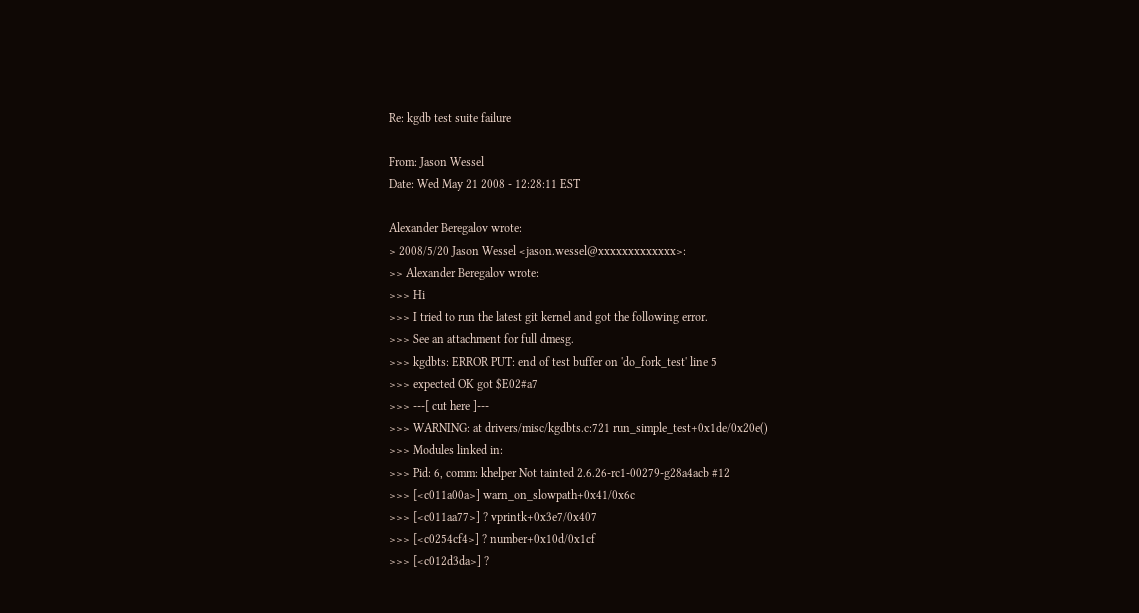Re: kgdb test suite failure

From: Jason Wessel
Date: Wed May 21 2008 - 12:28:11 EST

Alexander Beregalov wrote:
> 2008/5/20 Jason Wessel <jason.wessel@xxxxxxxxxxxxx>:
>> Alexander Beregalov wrote:
>>> Hi
>>> I tried to run the latest git kernel and got the following error.
>>> See an attachment for full dmesg.
>>> kgdbts: ERROR PUT: end of test buffer on 'do_fork_test' line 5
>>> expected OK got $E02#a7
>>> ---[ cut here ]---
>>> WARNING: at drivers/misc/kgdbts.c:721 run_simple_test+0x1de/0x20e()
>>> Modules linked in:
>>> Pid: 6, comm: khelper Not tainted 2.6.26-rc1-00279-g28a4acb #12
>>> [<c011a00a>] warn_on_slowpath+0x41/0x6c
>>> [<c011aa77>] ? vprintk+0x3e7/0x407
>>> [<c0254cf4>] ? number+0x10d/0x1cf
>>> [<c012d3da>] ?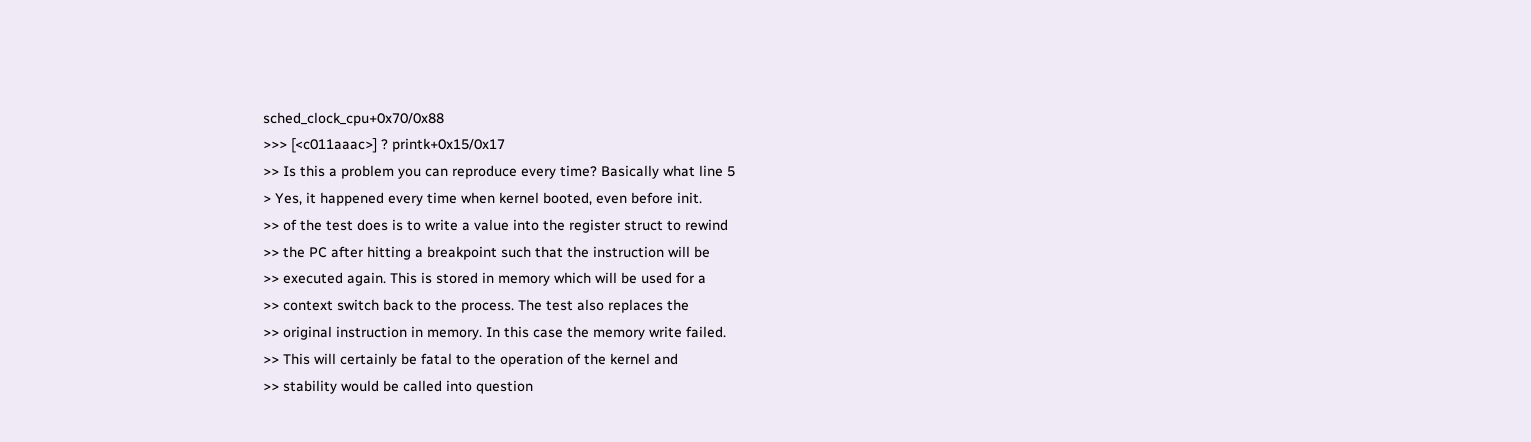sched_clock_cpu+0x70/0x88
>>> [<c011aaac>] ? printk+0x15/0x17
>> Is this a problem you can reproduce every time? Basically what line 5
> Yes, it happened every time when kernel booted, even before init.
>> of the test does is to write a value into the register struct to rewind
>> the PC after hitting a breakpoint such that the instruction will be
>> executed again. This is stored in memory which will be used for a
>> context switch back to the process. The test also replaces the
>> original instruction in memory. In this case the memory write failed.
>> This will certainly be fatal to the operation of the kernel and
>> stability would be called into question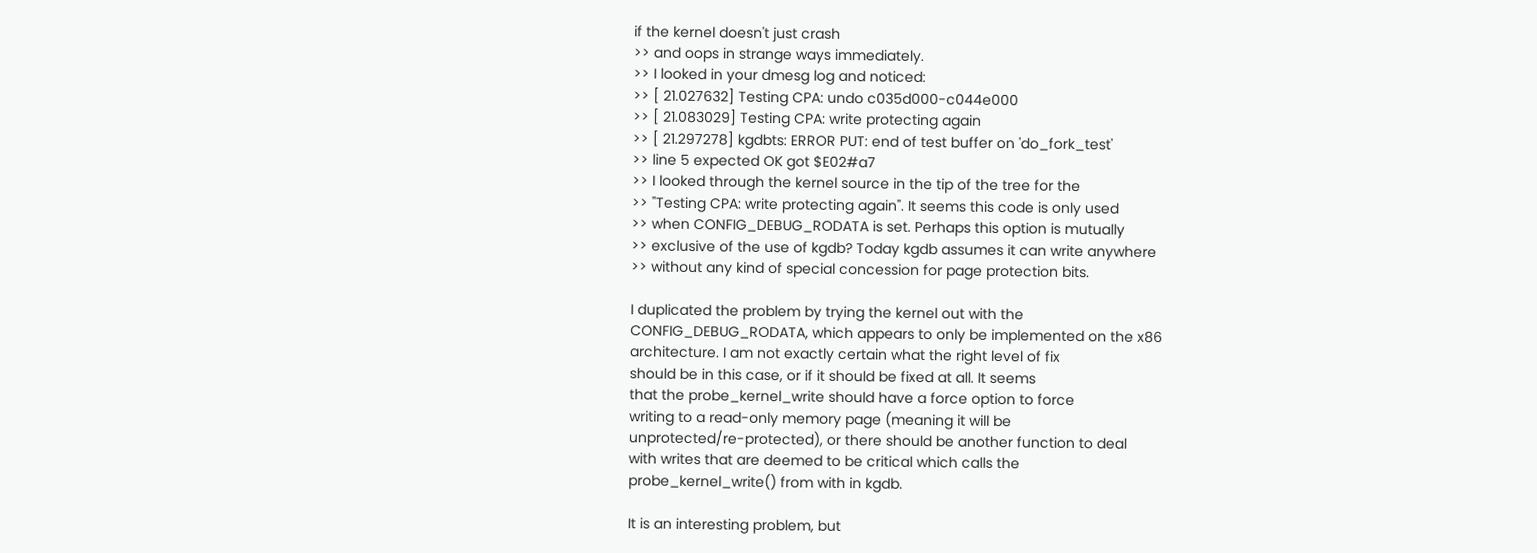if the kernel doesn't just crash
>> and oops in strange ways immediately.
>> I looked in your dmesg log and noticed:
>> [ 21.027632] Testing CPA: undo c035d000-c044e000
>> [ 21.083029] Testing CPA: write protecting again
>> [ 21.297278] kgdbts: ERROR PUT: end of test buffer on 'do_fork_test'
>> line 5 expected OK got $E02#a7
>> I looked through the kernel source in the tip of the tree for the
>> "Testing CPA: write protecting again". It seems this code is only used
>> when CONFIG_DEBUG_RODATA is set. Perhaps this option is mutually
>> exclusive of the use of kgdb? Today kgdb assumes it can write anywhere
>> without any kind of special concession for page protection bits.

I duplicated the problem by trying the kernel out with the
CONFIG_DEBUG_RODATA, which appears to only be implemented on the x86
architecture. I am not exactly certain what the right level of fix
should be in this case, or if it should be fixed at all. It seems
that the probe_kernel_write should have a force option to force
writing to a read-only memory page (meaning it will be
unprotected/re-protected), or there should be another function to deal
with writes that are deemed to be critical which calls the
probe_kernel_write() from with in kgdb.

It is an interesting problem, but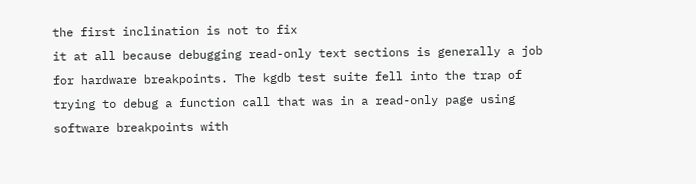the first inclination is not to fix
it at all because debugging read-only text sections is generally a job
for hardware breakpoints. The kgdb test suite fell into the trap of
trying to debug a function call that was in a read-only page using
software breakpoints with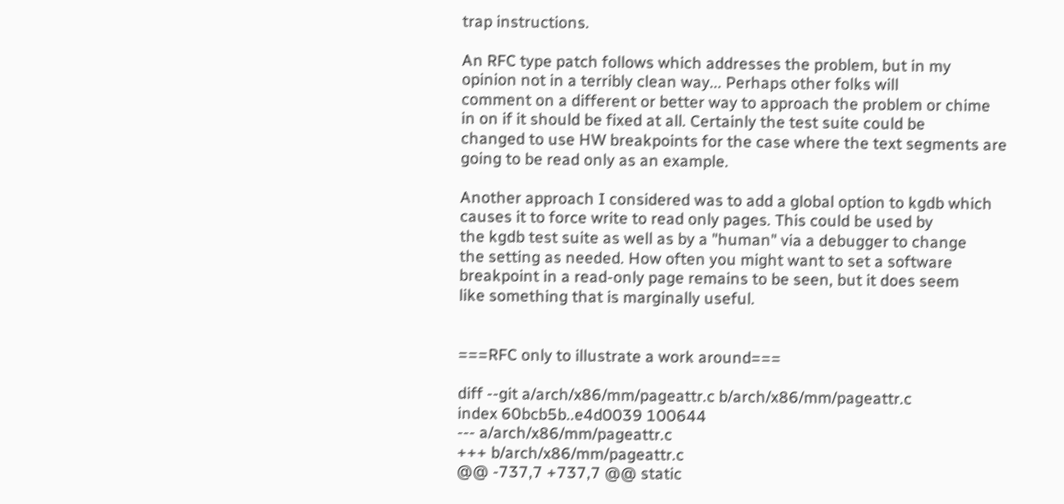trap instructions.

An RFC type patch follows which addresses the problem, but in my
opinion not in a terribly clean way... Perhaps other folks will
comment on a different or better way to approach the problem or chime
in on if it should be fixed at all. Certainly the test suite could be
changed to use HW breakpoints for the case where the text segments are
going to be read only as an example.

Another approach I considered was to add a global option to kgdb which
causes it to force write to read only pages. This could be used by
the kgdb test suite as well as by a "human" via a debugger to change
the setting as needed. How often you might want to set a software
breakpoint in a read-only page remains to be seen, but it does seem
like something that is marginally useful.


===RFC only to illustrate a work around===

diff --git a/arch/x86/mm/pageattr.c b/arch/x86/mm/pageattr.c
index 60bcb5b..e4d0039 100644
--- a/arch/x86/mm/pageattr.c
+++ b/arch/x86/mm/pageattr.c
@@ -737,7 +737,7 @@ static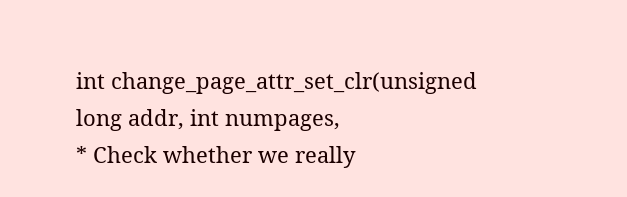int change_page_attr_set_clr(unsigned long addr, int numpages,
* Check whether we really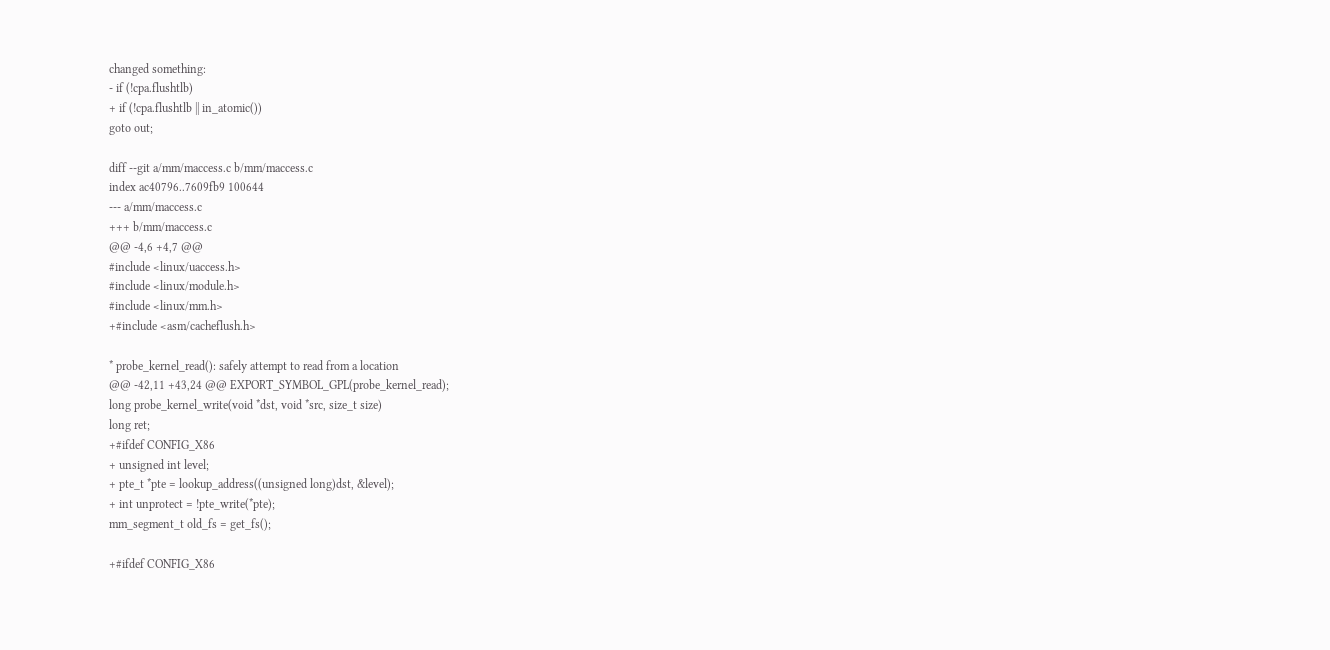changed something:
- if (!cpa.flushtlb)
+ if (!cpa.flushtlb || in_atomic())
goto out;

diff --git a/mm/maccess.c b/mm/maccess.c
index ac40796..7609fb9 100644
--- a/mm/maccess.c
+++ b/mm/maccess.c
@@ -4,6 +4,7 @@
#include <linux/uaccess.h>
#include <linux/module.h>
#include <linux/mm.h>
+#include <asm/cacheflush.h>

* probe_kernel_read(): safely attempt to read from a location
@@ -42,11 +43,24 @@ EXPORT_SYMBOL_GPL(probe_kernel_read);
long probe_kernel_write(void *dst, void *src, size_t size)
long ret;
+#ifdef CONFIG_X86
+ unsigned int level;
+ pte_t *pte = lookup_address((unsigned long)dst, &level);
+ int unprotect = !pte_write(*pte);
mm_segment_t old_fs = get_fs();

+#ifdef CONFIG_X86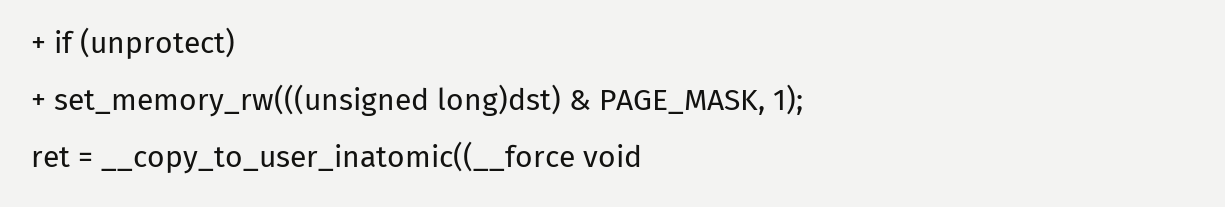+ if (unprotect)
+ set_memory_rw(((unsigned long)dst) & PAGE_MASK, 1);
ret = __copy_to_user_inatomic((__force void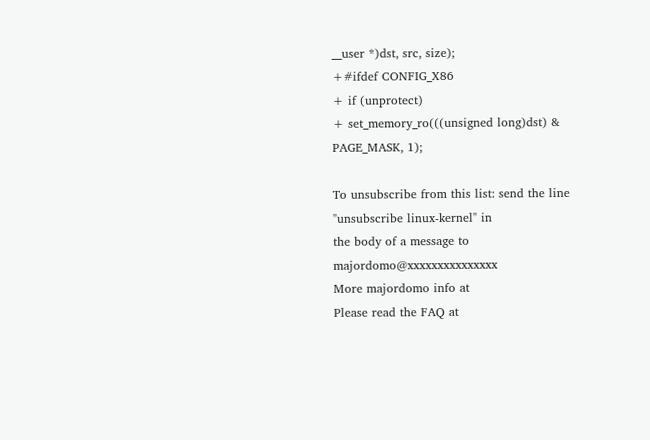__user *)dst, src, size);
+#ifdef CONFIG_X86
+ if (unprotect)
+ set_memory_ro(((unsigned long)dst) & PAGE_MASK, 1);

To unsubscribe from this list: send the line "unsubscribe linux-kernel" in
the body of a message to majordomo@xxxxxxxxxxxxxxx
More majordomo info at
Please read the FAQ at